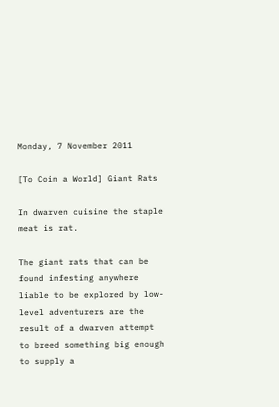Monday, 7 November 2011

[To Coin a World] Giant Rats

In dwarven cuisine the staple meat is rat.

The giant rats that can be found infesting anywhere liable to be explored by low-level adventurers are the result of a dwarven attempt to breed something big enough to supply a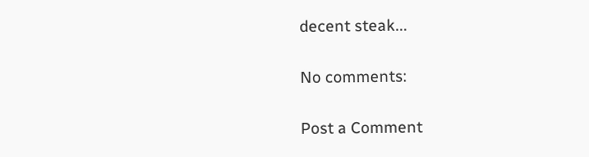decent steak...

No comments:

Post a Comment